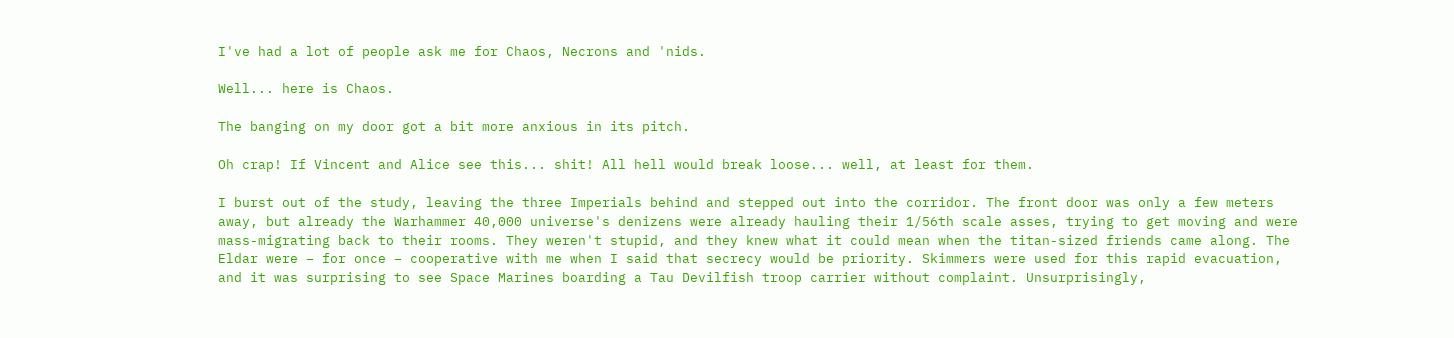I've had a lot of people ask me for Chaos, Necrons and 'nids.

Well... here is Chaos.

The banging on my door got a bit more anxious in its pitch.

Oh crap! If Vincent and Alice see this... shit! All hell would break loose... well, at least for them.

I burst out of the study, leaving the three Imperials behind and stepped out into the corridor. The front door was only a few meters away, but already the Warhammer 40,000 universe's denizens were already hauling their 1/56th scale asses, trying to get moving and were mass-migrating back to their rooms. They weren't stupid, and they knew what it could mean when the titan-sized friends came along. The Eldar were – for once – cooperative with me when I said that secrecy would be priority. Skimmers were used for this rapid evacuation, and it was surprising to see Space Marines boarding a Tau Devilfish troop carrier without complaint. Unsurprisingly,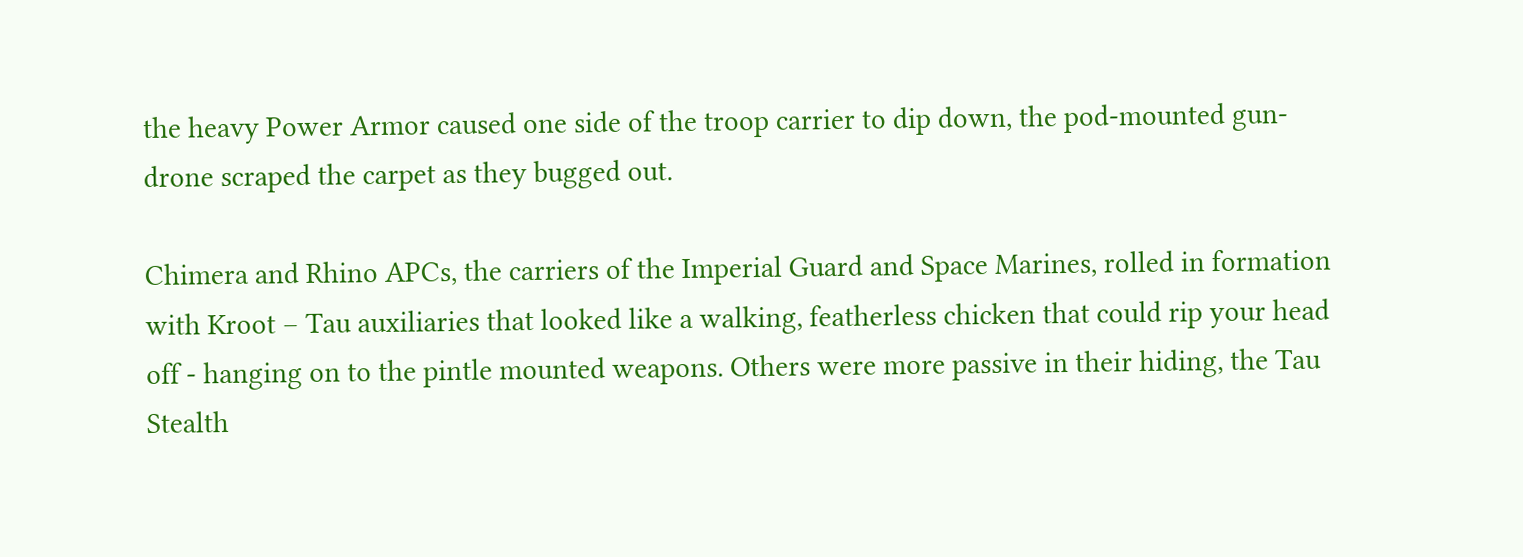the heavy Power Armor caused one side of the troop carrier to dip down, the pod-mounted gun-drone scraped the carpet as they bugged out.

Chimera and Rhino APCs, the carriers of the Imperial Guard and Space Marines, rolled in formation with Kroot – Tau auxiliaries that looked like a walking, featherless chicken that could rip your head off - hanging on to the pintle mounted weapons. Others were more passive in their hiding, the Tau Stealth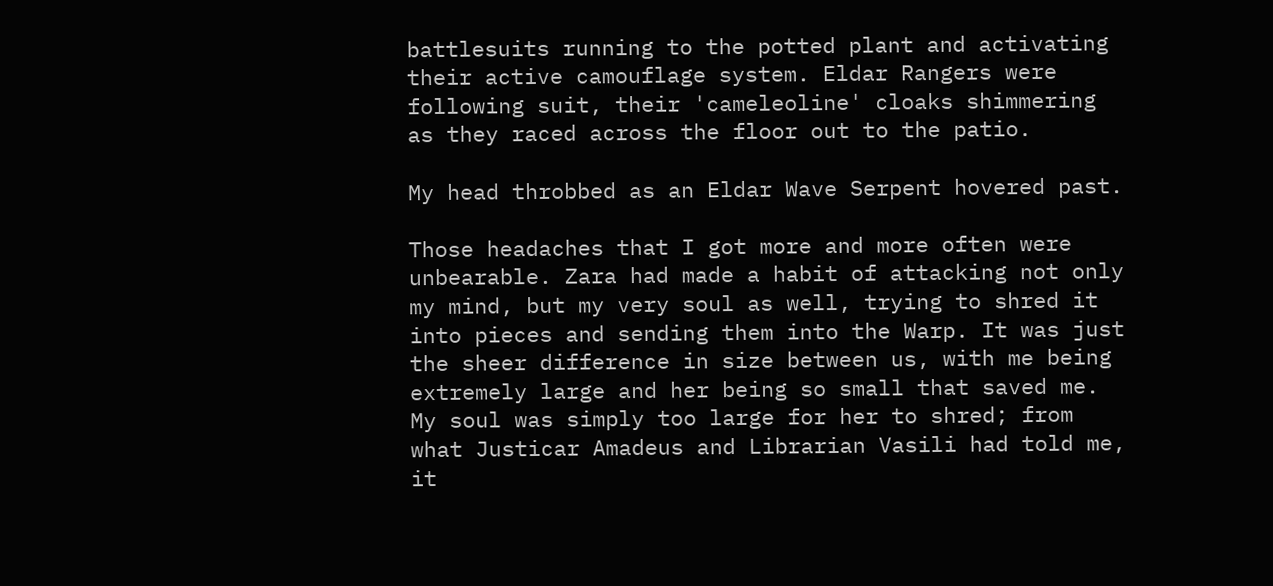battlesuits running to the potted plant and activating their active camouflage system. Eldar Rangers were following suit, their 'cameleoline' cloaks shimmering as they raced across the floor out to the patio.

My head throbbed as an Eldar Wave Serpent hovered past.

Those headaches that I got more and more often were unbearable. Zara had made a habit of attacking not only my mind, but my very soul as well, trying to shred it into pieces and sending them into the Warp. It was just the sheer difference in size between us, with me being extremely large and her being so small that saved me. My soul was simply too large for her to shred; from what Justicar Amadeus and Librarian Vasili had told me, it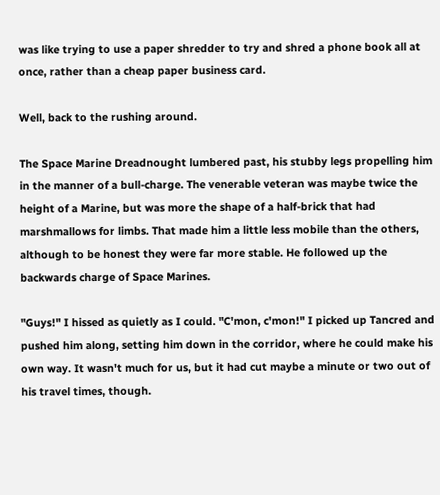was like trying to use a paper shredder to try and shred a phone book all at once, rather than a cheap paper business card.

Well, back to the rushing around.

The Space Marine Dreadnought lumbered past, his stubby legs propelling him in the manner of a bull-charge. The venerable veteran was maybe twice the height of a Marine, but was more the shape of a half-brick that had marshmallows for limbs. That made him a little less mobile than the others, although to be honest they were far more stable. He followed up the backwards charge of Space Marines.

"Guys!" I hissed as quietly as I could. "C'mon, c'mon!" I picked up Tancred and pushed him along, setting him down in the corridor, where he could make his own way. It wasn't much for us, but it had cut maybe a minute or two out of his travel times, though.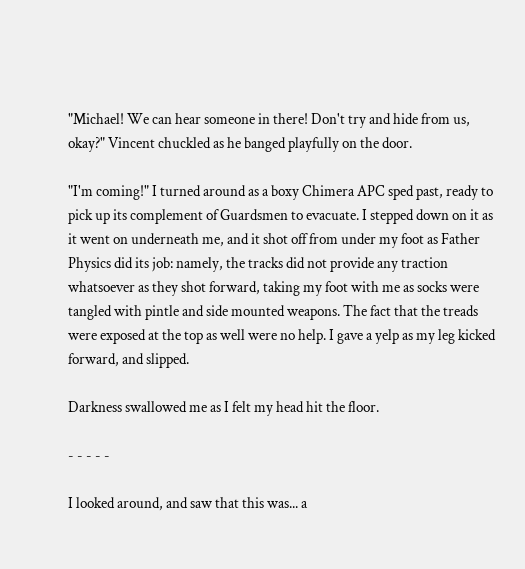"Michael! We can hear someone in there! Don't try and hide from us, okay?" Vincent chuckled as he banged playfully on the door.

"I'm coming!" I turned around as a boxy Chimera APC sped past, ready to pick up its complement of Guardsmen to evacuate. I stepped down on it as it went on underneath me, and it shot off from under my foot as Father Physics did its job: namely, the tracks did not provide any traction whatsoever as they shot forward, taking my foot with me as socks were tangled with pintle and side mounted weapons. The fact that the treads were exposed at the top as well were no help. I gave a yelp as my leg kicked forward, and slipped.

Darkness swallowed me as I felt my head hit the floor.

- - - - -

I looked around, and saw that this was... a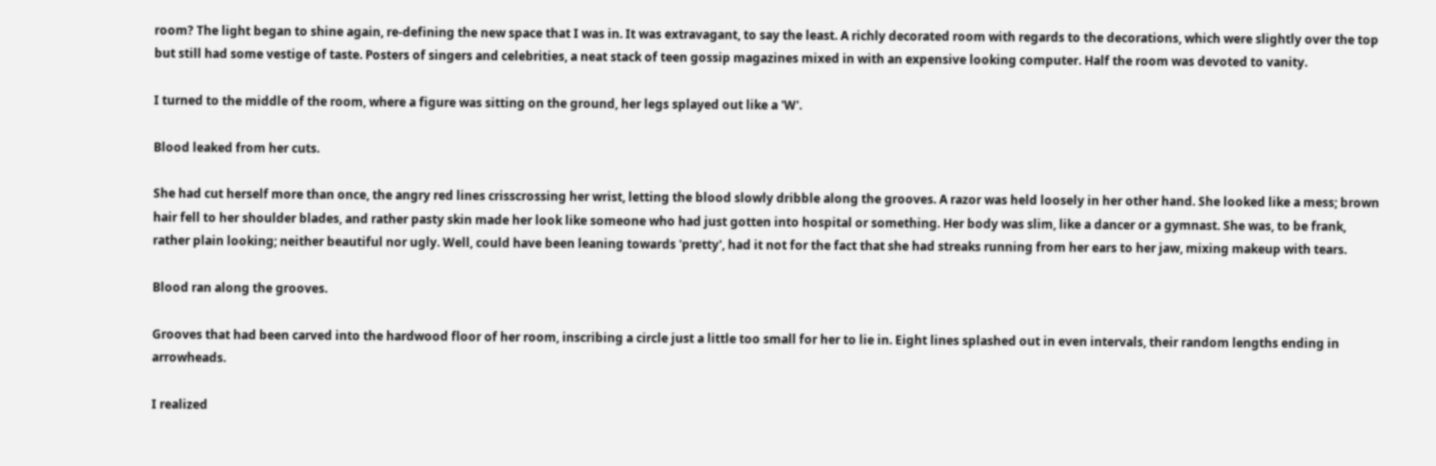room? The light began to shine again, re-defining the new space that I was in. It was extravagant, to say the least. A richly decorated room with regards to the decorations, which were slightly over the top but still had some vestige of taste. Posters of singers and celebrities, a neat stack of teen gossip magazines mixed in with an expensive looking computer. Half the room was devoted to vanity.

I turned to the middle of the room, where a figure was sitting on the ground, her legs splayed out like a 'W'.

Blood leaked from her cuts.

She had cut herself more than once, the angry red lines crisscrossing her wrist, letting the blood slowly dribble along the grooves. A razor was held loosely in her other hand. She looked like a mess; brown hair fell to her shoulder blades, and rather pasty skin made her look like someone who had just gotten into hospital or something. Her body was slim, like a dancer or a gymnast. She was, to be frank, rather plain looking; neither beautiful nor ugly. Well, could have been leaning towards 'pretty', had it not for the fact that she had streaks running from her ears to her jaw, mixing makeup with tears.

Blood ran along the grooves.

Grooves that had been carved into the hardwood floor of her room, inscribing a circle just a little too small for her to lie in. Eight lines splashed out in even intervals, their random lengths ending in arrowheads.

I realized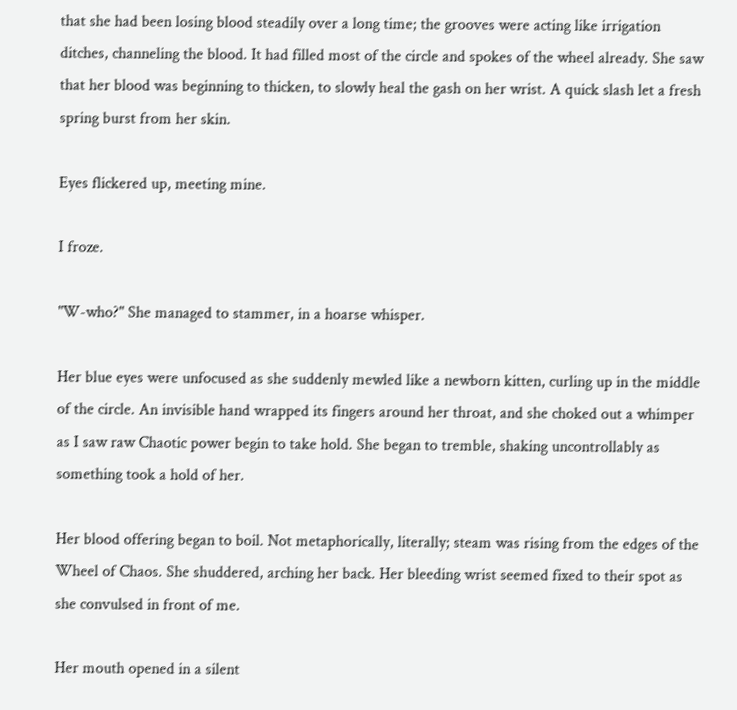that she had been losing blood steadily over a long time; the grooves were acting like irrigation ditches, channeling the blood. It had filled most of the circle and spokes of the wheel already. She saw that her blood was beginning to thicken, to slowly heal the gash on her wrist. A quick slash let a fresh spring burst from her skin.

Eyes flickered up, meeting mine.

I froze.

"W-who?" She managed to stammer, in a hoarse whisper.

Her blue eyes were unfocused as she suddenly mewled like a newborn kitten, curling up in the middle of the circle. An invisible hand wrapped its fingers around her throat, and she choked out a whimper as I saw raw Chaotic power begin to take hold. She began to tremble, shaking uncontrollably as something took a hold of her.

Her blood offering began to boil. Not metaphorically, literally; steam was rising from the edges of the Wheel of Chaos. She shuddered, arching her back. Her bleeding wrist seemed fixed to their spot as she convulsed in front of me.

Her mouth opened in a silent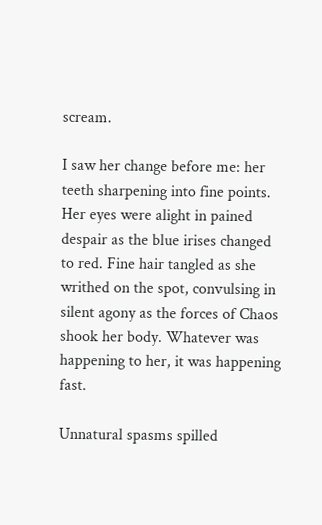scream.

I saw her change before me: her teeth sharpening into fine points. Her eyes were alight in pained despair as the blue irises changed to red. Fine hair tangled as she writhed on the spot, convulsing in silent agony as the forces of Chaos shook her body. Whatever was happening to her, it was happening fast.

Unnatural spasms spilled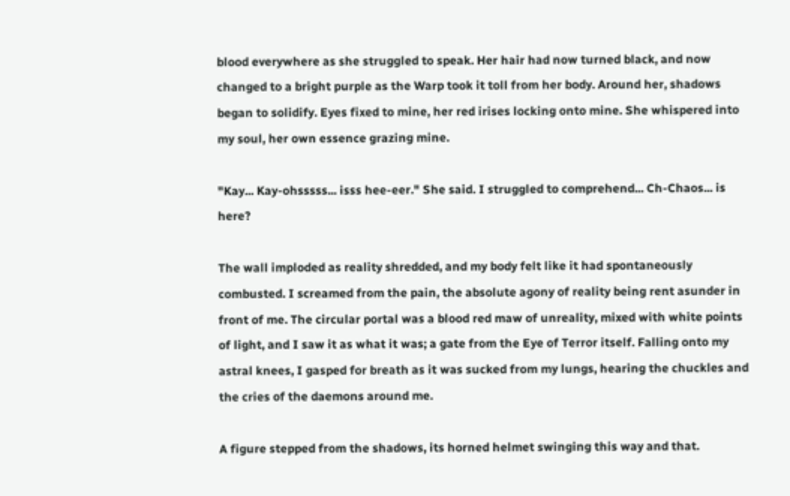blood everywhere as she struggled to speak. Her hair had now turned black, and now changed to a bright purple as the Warp took it toll from her body. Around her, shadows began to solidify. Eyes fixed to mine, her red irises locking onto mine. She whispered into my soul, her own essence grazing mine.

"Kay... Kay-ohsssss... isss hee-eer." She said. I struggled to comprehend... Ch-Chaos... is here?

The wall imploded as reality shredded, and my body felt like it had spontaneously combusted. I screamed from the pain, the absolute agony of reality being rent asunder in front of me. The circular portal was a blood red maw of unreality, mixed with white points of light, and I saw it as what it was; a gate from the Eye of Terror itself. Falling onto my astral knees, I gasped for breath as it was sucked from my lungs, hearing the chuckles and the cries of the daemons around me.

A figure stepped from the shadows, its horned helmet swinging this way and that.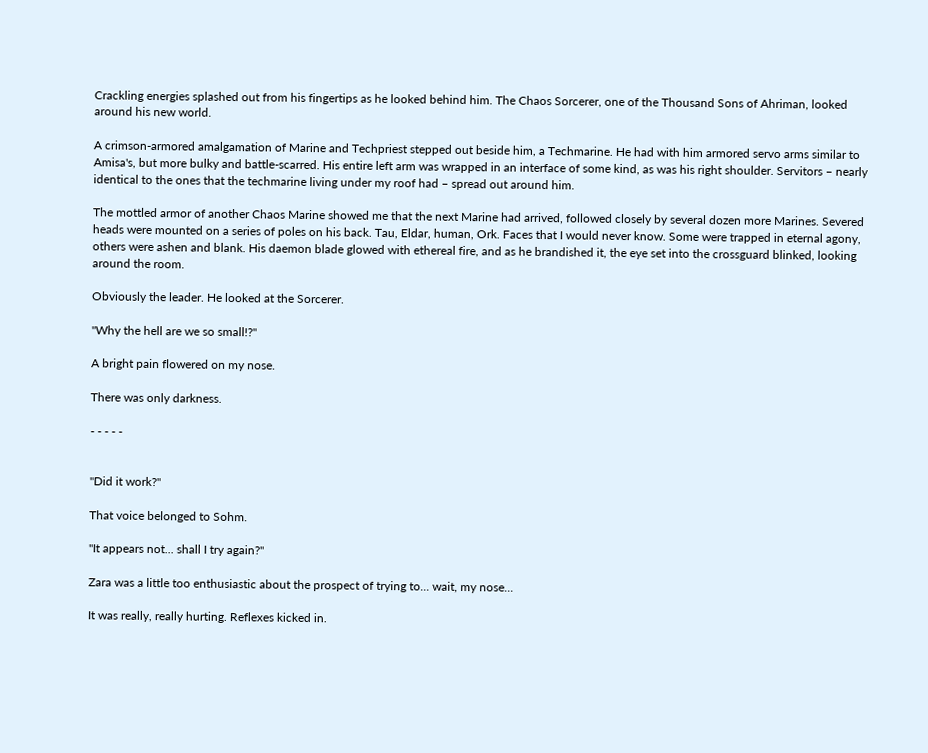Crackling energies splashed out from his fingertips as he looked behind him. The Chaos Sorcerer, one of the Thousand Sons of Ahriman, looked around his new world.

A crimson-armored amalgamation of Marine and Techpriest stepped out beside him, a Techmarine. He had with him armored servo arms similar to Amisa's, but more bulky and battle-scarred. His entire left arm was wrapped in an interface of some kind, as was his right shoulder. Servitors – nearly identical to the ones that the techmarine living under my roof had – spread out around him.

The mottled armor of another Chaos Marine showed me that the next Marine had arrived, followed closely by several dozen more Marines. Severed heads were mounted on a series of poles on his back. Tau, Eldar, human, Ork. Faces that I would never know. Some were trapped in eternal agony, others were ashen and blank. His daemon blade glowed with ethereal fire, and as he brandished it, the eye set into the crossguard blinked, looking around the room.

Obviously the leader. He looked at the Sorcerer.

"Why the hell are we so small!?"

A bright pain flowered on my nose.

There was only darkness.

- - - - -


"Did it work?"

That voice belonged to Sohm.

"It appears not... shall I try again?"

Zara was a little too enthusiastic about the prospect of trying to... wait, my nose...

It was really, really hurting. Reflexes kicked in.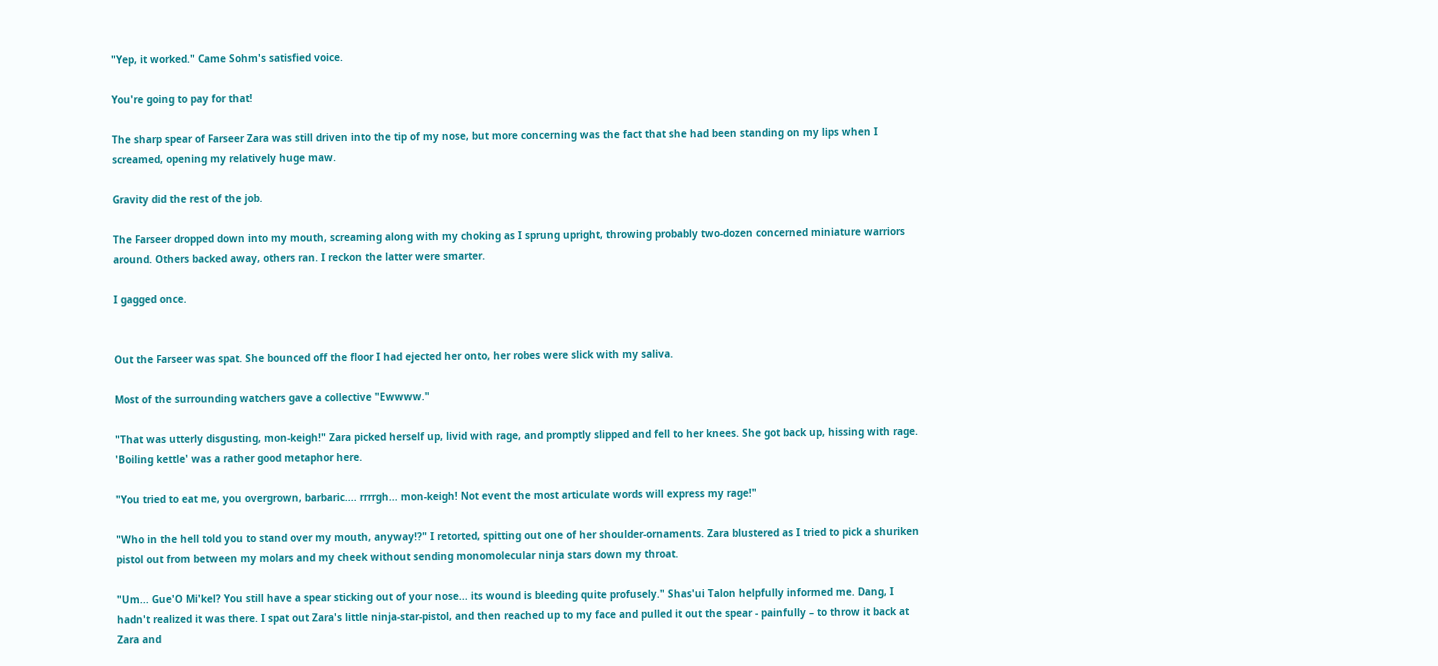"Yep, it worked." Came Sohm's satisfied voice.

You're going to pay for that!

The sharp spear of Farseer Zara was still driven into the tip of my nose, but more concerning was the fact that she had been standing on my lips when I screamed, opening my relatively huge maw.

Gravity did the rest of the job.

The Farseer dropped down into my mouth, screaming along with my choking as I sprung upright, throwing probably two-dozen concerned miniature warriors around. Others backed away, others ran. I reckon the latter were smarter.

I gagged once.


Out the Farseer was spat. She bounced off the floor I had ejected her onto, her robes were slick with my saliva.

Most of the surrounding watchers gave a collective "Ewwww."

"That was utterly disgusting, mon-keigh!" Zara picked herself up, livid with rage, and promptly slipped and fell to her knees. She got back up, hissing with rage. 'Boiling kettle' was a rather good metaphor here.

"You tried to eat me, you overgrown, barbaric.... rrrrgh... mon-keigh! Not event the most articulate words will express my rage!"

"Who in the hell told you to stand over my mouth, anyway!?" I retorted, spitting out one of her shoulder-ornaments. Zara blustered as I tried to pick a shuriken pistol out from between my molars and my cheek without sending monomolecular ninja stars down my throat.

"Um... Gue'O Mi'kel? You still have a spear sticking out of your nose... its wound is bleeding quite profusely." Shas'ui Talon helpfully informed me. Dang, I hadn't realized it was there. I spat out Zara's little ninja-star-pistol, and then reached up to my face and pulled it out the spear - painfully – to throw it back at Zara and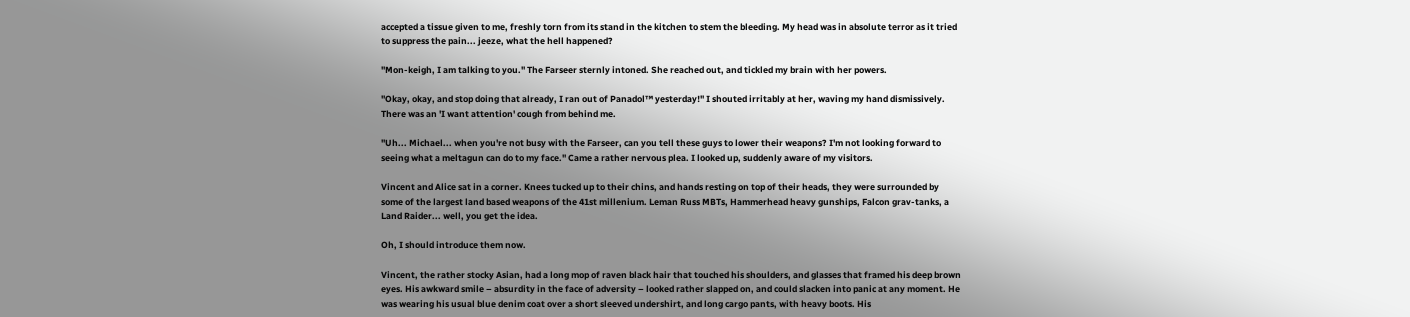accepted a tissue given to me, freshly torn from its stand in the kitchen to stem the bleeding. My head was in absolute terror as it tried to suppress the pain... jeeze, what the hell happened?

"Mon-keigh, I am talking to you." The Farseer sternly intoned. She reached out, and tickled my brain with her powers.

"Okay, okay, and stop doing that already, I ran out of Panadol™ yesterday!" I shouted irritably at her, waving my hand dismissively. There was an 'I want attention' cough from behind me.

"Uh... Michael... when you're not busy with the Farseer, can you tell these guys to lower their weapons? I'm not looking forward to seeing what a meltagun can do to my face." Came a rather nervous plea. I looked up, suddenly aware of my visitors.

Vincent and Alice sat in a corner. Knees tucked up to their chins, and hands resting on top of their heads, they were surrounded by some of the largest land based weapons of the 41st millenium. Leman Russ MBTs, Hammerhead heavy gunships, Falcon grav-tanks, a Land Raider... well, you get the idea.

Oh, I should introduce them now.

Vincent, the rather stocky Asian, had a long mop of raven black hair that touched his shoulders, and glasses that framed his deep brown eyes. His awkward smile – absurdity in the face of adversity – looked rather slapped on, and could slacken into panic at any moment. He was wearing his usual blue denim coat over a short sleeved undershirt, and long cargo pants, with heavy boots. His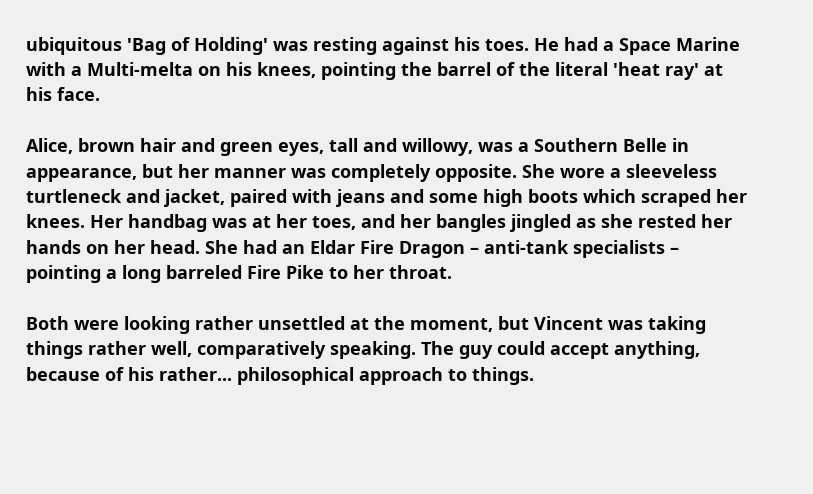ubiquitous 'Bag of Holding' was resting against his toes. He had a Space Marine with a Multi-melta on his knees, pointing the barrel of the literal 'heat ray' at his face.

Alice, brown hair and green eyes, tall and willowy, was a Southern Belle in appearance, but her manner was completely opposite. She wore a sleeveless turtleneck and jacket, paired with jeans and some high boots which scraped her knees. Her handbag was at her toes, and her bangles jingled as she rested her hands on her head. She had an Eldar Fire Dragon – anti-tank specialists – pointing a long barreled Fire Pike to her throat.

Both were looking rather unsettled at the moment, but Vincent was taking things rather well, comparatively speaking. The guy could accept anything, because of his rather... philosophical approach to things.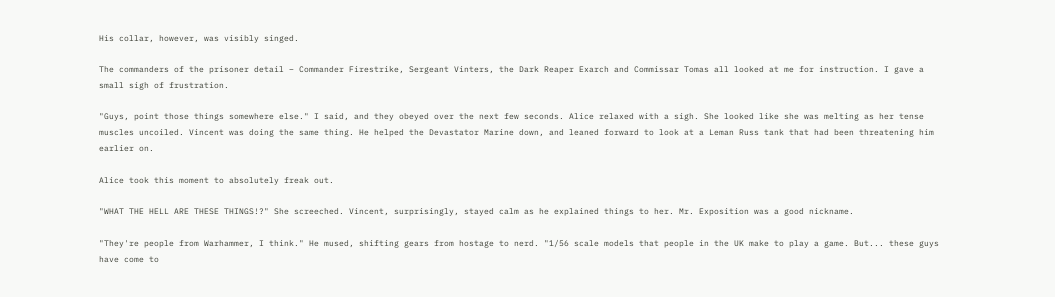His collar, however, was visibly singed.

The commanders of the prisoner detail – Commander Firestrike, Sergeant Vinters, the Dark Reaper Exarch and Commissar Tomas all looked at me for instruction. I gave a small sigh of frustration.

"Guys, point those things somewhere else." I said, and they obeyed over the next few seconds. Alice relaxed with a sigh. She looked like she was melting as her tense muscles uncoiled. Vincent was doing the same thing. He helped the Devastator Marine down, and leaned forward to look at a Leman Russ tank that had been threatening him earlier on.

Alice took this moment to absolutely freak out.

"WHAT THE HELL ARE THESE THINGS!?" She screeched. Vincent, surprisingly, stayed calm as he explained things to her. Mr. Exposition was a good nickname.

"They're people from Warhammer, I think." He mused, shifting gears from hostage to nerd. "1/56 scale models that people in the UK make to play a game. But... these guys have come to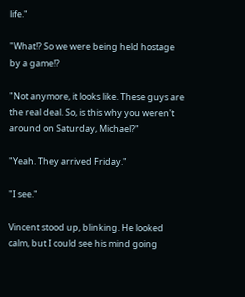life."

"What!? So we were being held hostage by a game!?

"Not anymore, it looks like. These guys are the real deal. So, is this why you weren't around on Saturday, Michael?"

"Yeah. They arrived Friday."

"I see."

Vincent stood up, blinking. He looked calm, but I could see his mind going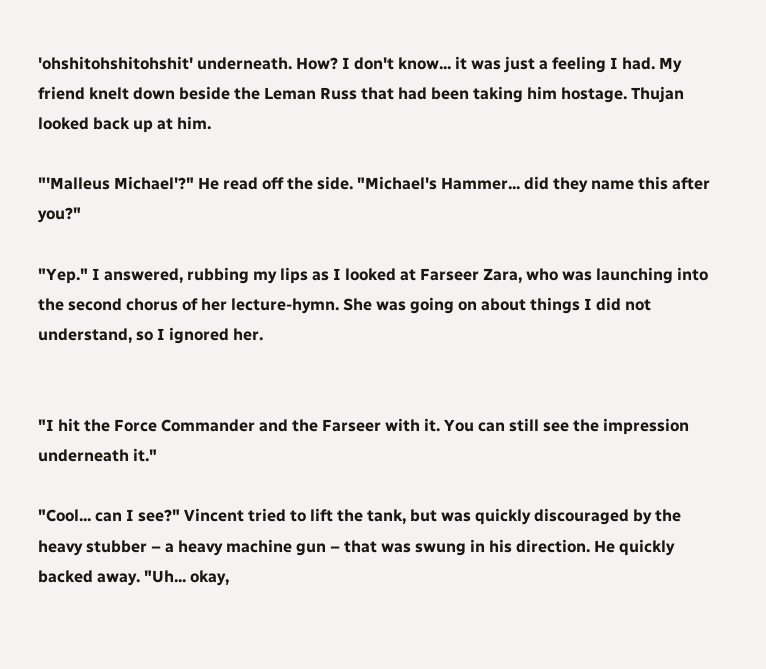'ohshitohshitohshit' underneath. How? I don't know... it was just a feeling I had. My friend knelt down beside the Leman Russ that had been taking him hostage. Thujan looked back up at him.

"'Malleus Michael'?" He read off the side. "Michael's Hammer... did they name this after you?"

"Yep." I answered, rubbing my lips as I looked at Farseer Zara, who was launching into the second chorus of her lecture-hymn. She was going on about things I did not understand, so I ignored her.


"I hit the Force Commander and the Farseer with it. You can still see the impression underneath it."

"Cool... can I see?" Vincent tried to lift the tank, but was quickly discouraged by the heavy stubber – a heavy machine gun – that was swung in his direction. He quickly backed away. "Uh... okay,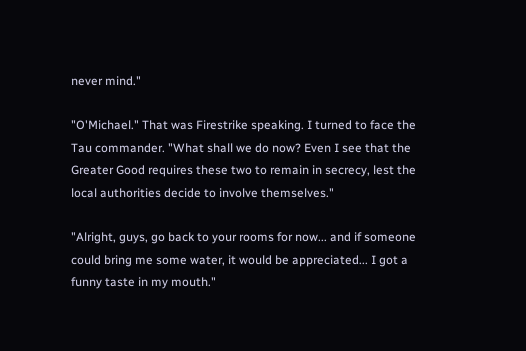never mind."

"O'Michael." That was Firestrike speaking. I turned to face the Tau commander. "What shall we do now? Even I see that the Greater Good requires these two to remain in secrecy, lest the local authorities decide to involve themselves."

"Alright, guys, go back to your rooms for now... and if someone could bring me some water, it would be appreciated... I got a funny taste in my mouth."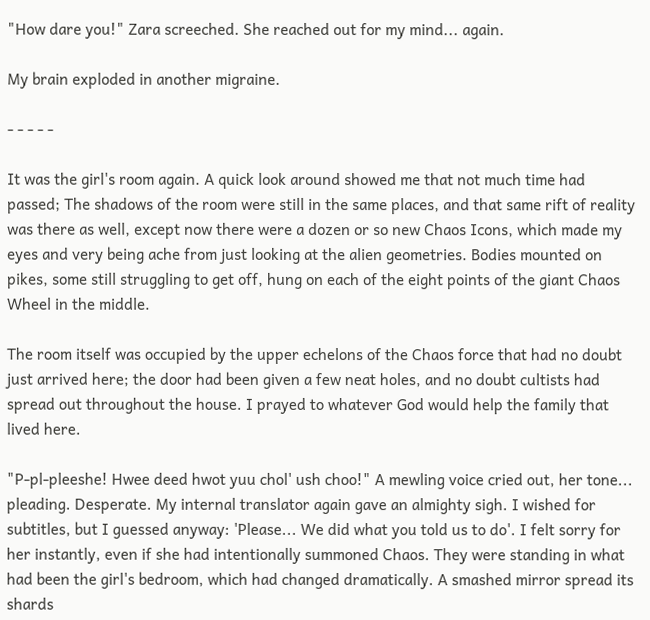"How dare you!" Zara screeched. She reached out for my mind... again.

My brain exploded in another migraine.

- - - - -

It was the girl's room again. A quick look around showed me that not much time had passed; The shadows of the room were still in the same places, and that same rift of reality was there as well, except now there were a dozen or so new Chaos Icons, which made my eyes and very being ache from just looking at the alien geometries. Bodies mounted on pikes, some still struggling to get off, hung on each of the eight points of the giant Chaos Wheel in the middle.

The room itself was occupied by the upper echelons of the Chaos force that had no doubt just arrived here; the door had been given a few neat holes, and no doubt cultists had spread out throughout the house. I prayed to whatever God would help the family that lived here.

"P-pl-pleeshe! Hwee deed hwot yuu chol' ush choo!" A mewling voice cried out, her tone... pleading. Desperate. My internal translator again gave an almighty sigh. I wished for subtitles, but I guessed anyway: 'Please... We did what you told us to do'. I felt sorry for her instantly, even if she had intentionally summoned Chaos. They were standing in what had been the girl's bedroom, which had changed dramatically. A smashed mirror spread its shards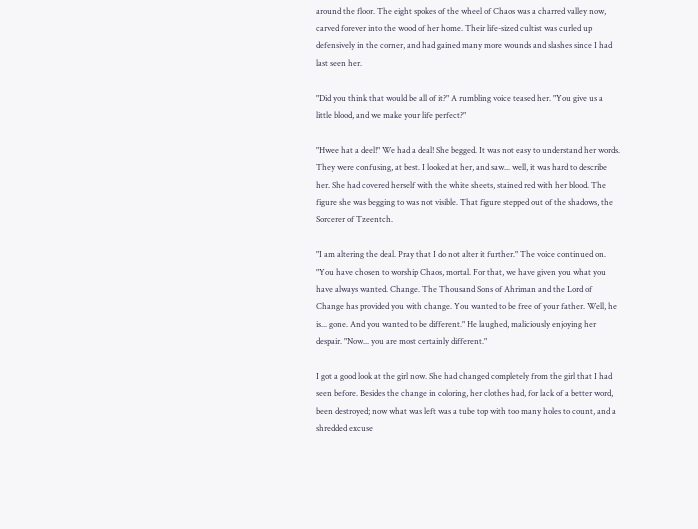around the floor. The eight spokes of the wheel of Chaos was a charred valley now, carved forever into the wood of her home. Their life-sized cultist was curled up defensively in the corner, and had gained many more wounds and slashes since I had last seen her.

"Did you think that would be all of it?" A rumbling voice teased her. "You give us a little blood, and we make your life perfect?"

"Hwee hat a deel!" We had a deal! She begged. It was not easy to understand her words. They were confusing, at best. I looked at her, and saw... well, it was hard to describe her. She had covered herself with the white sheets, stained red with her blood. The figure she was begging to was not visible. That figure stepped out of the shadows, the Sorcerer of Tzeentch.

"I am altering the deal. Pray that I do not alter it further." The voice continued on. "You have chosen to worship Chaos, mortal. For that, we have given you what you have always wanted. Change. The Thousand Sons of Ahriman and the Lord of Change has provided you with change. You wanted to be free of your father. Well, he is... gone. And you wanted to be different." He laughed, maliciously enjoying her despair. "Now... you are most certainly different."

I got a good look at the girl now. She had changed completely from the girl that I had seen before. Besides the change in coloring, her clothes had, for lack of a better word, been destroyed; now what was left was a tube top with too many holes to count, and a shredded excuse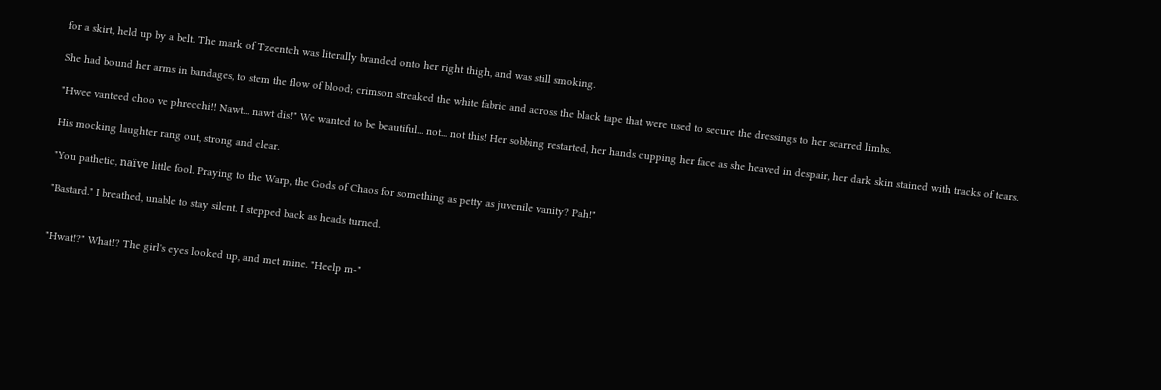for a skirt, held up by a belt. The mark of Tzeentch was literally branded onto her right thigh, and was still smoking.

She had bound her arms in bandages, to stem the flow of blood; crimson streaked the white fabric and across the black tape that were used to secure the dressings to her scarred limbs.

"Hwee vanteed choo ve phrecchi!! Nawt... nawt dis!" We wanted to be beautiful... not... not this! Her sobbing restarted, her hands cupping her face as she heaved in despair, her dark skin stained with tracks of tears.

His mocking laughter rang out, strong and clear.

"You pathetic, naïve little fool. Praying to the Warp, the Gods of Chaos for something as petty as juvenile vanity? Pah!"

"Bastard." I breathed, unable to stay silent. I stepped back as heads turned.


"Hwat!?" What!? The girl's eyes looked up, and met mine. "Heelp m-"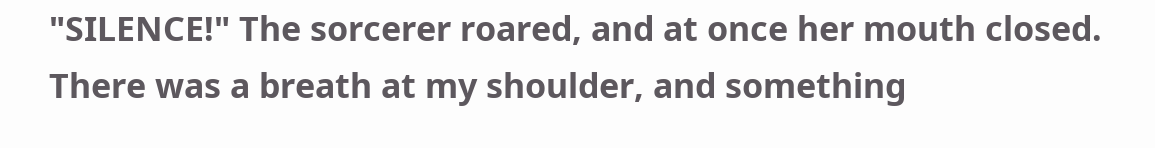"SILENCE!" The sorcerer roared, and at once her mouth closed. There was a breath at my shoulder, and something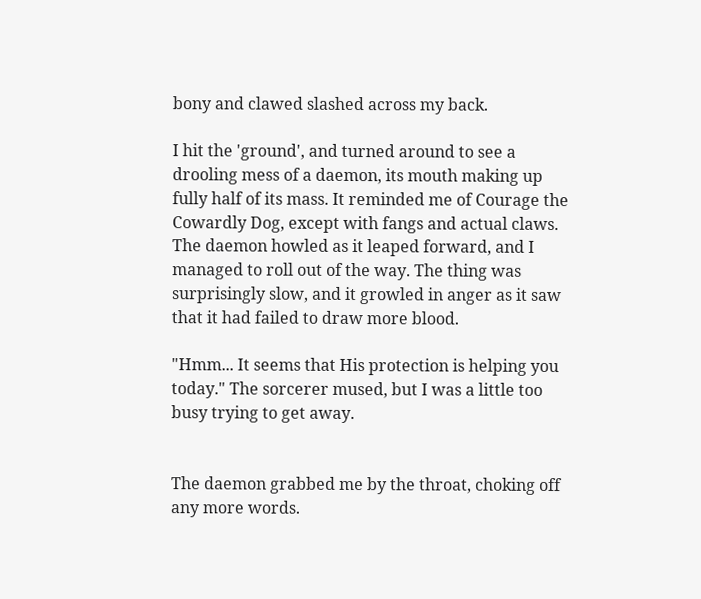bony and clawed slashed across my back.

I hit the 'ground', and turned around to see a drooling mess of a daemon, its mouth making up fully half of its mass. It reminded me of Courage the Cowardly Dog, except with fangs and actual claws. The daemon howled as it leaped forward, and I managed to roll out of the way. The thing was surprisingly slow, and it growled in anger as it saw that it had failed to draw more blood.

"Hmm... It seems that His protection is helping you today." The sorcerer mused, but I was a little too busy trying to get away.


The daemon grabbed me by the throat, choking off any more words.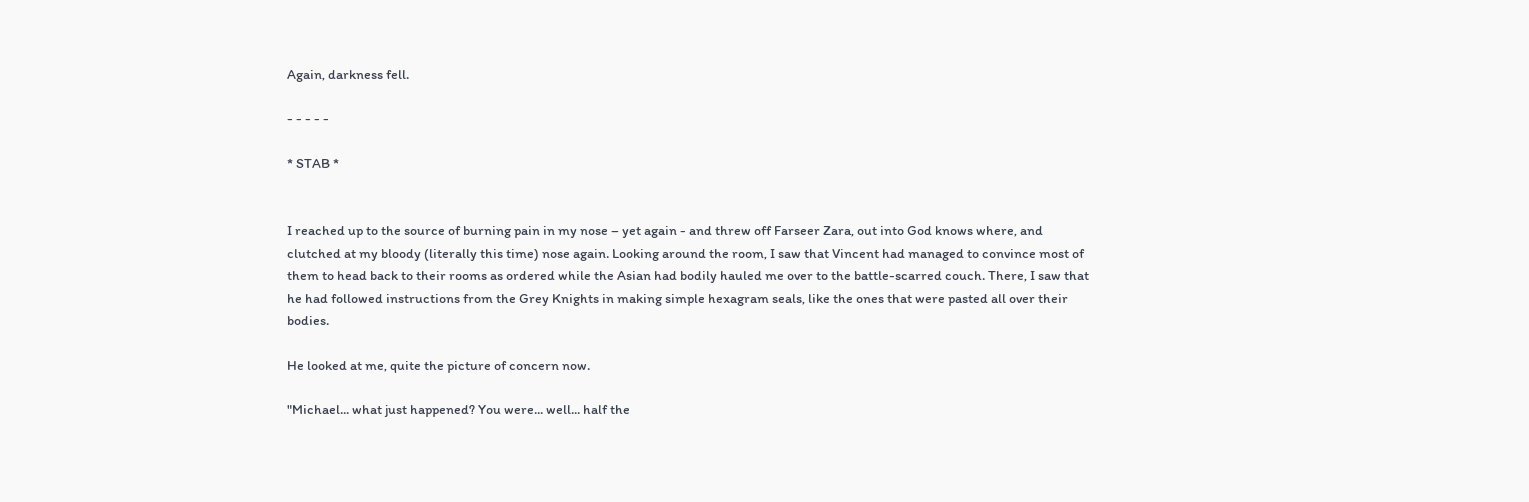Again, darkness fell.

- - - - -

* STAB *


I reached up to the source of burning pain in my nose – yet again - and threw off Farseer Zara, out into God knows where, and clutched at my bloody (literally this time) nose again. Looking around the room, I saw that Vincent had managed to convince most of them to head back to their rooms as ordered while the Asian had bodily hauled me over to the battle-scarred couch. There, I saw that he had followed instructions from the Grey Knights in making simple hexagram seals, like the ones that were pasted all over their bodies.

He looked at me, quite the picture of concern now.

"Michael... what just happened? You were... well... half the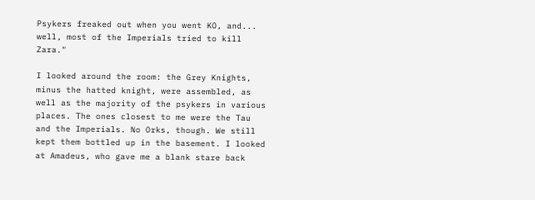Psykers freaked out when you went KO, and... well, most of the Imperials tried to kill Zara."

I looked around the room: the Grey Knights, minus the hatted knight, were assembled, as well as the majority of the psykers in various places. The ones closest to me were the Tau and the Imperials. No Orks, though. We still kept them bottled up in the basement. I looked at Amadeus, who gave me a blank stare back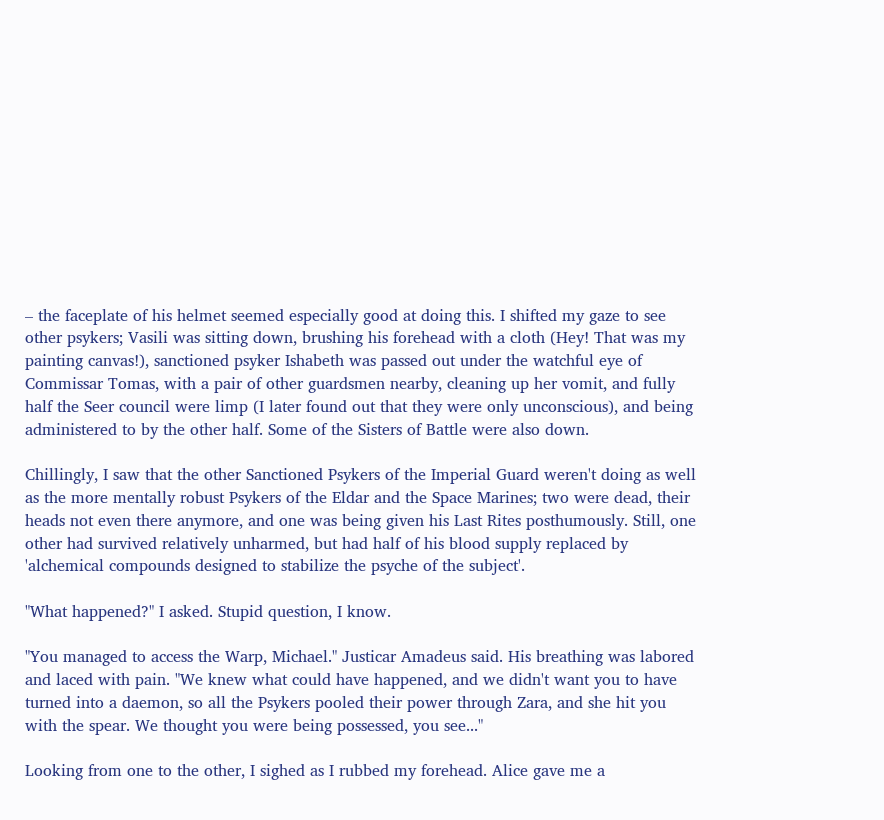– the faceplate of his helmet seemed especially good at doing this. I shifted my gaze to see other psykers; Vasili was sitting down, brushing his forehead with a cloth (Hey! That was my painting canvas!), sanctioned psyker Ishabeth was passed out under the watchful eye of Commissar Tomas, with a pair of other guardsmen nearby, cleaning up her vomit, and fully half the Seer council were limp (I later found out that they were only unconscious), and being administered to by the other half. Some of the Sisters of Battle were also down.

Chillingly, I saw that the other Sanctioned Psykers of the Imperial Guard weren't doing as well as the more mentally robust Psykers of the Eldar and the Space Marines; two were dead, their heads not even there anymore, and one was being given his Last Rites posthumously. Still, one other had survived relatively unharmed, but had half of his blood supply replaced by 'alchemical compounds designed to stabilize the psyche of the subject'.

"What happened?" I asked. Stupid question, I know.

"You managed to access the Warp, Michael." Justicar Amadeus said. His breathing was labored and laced with pain. "We knew what could have happened, and we didn't want you to have turned into a daemon, so all the Psykers pooled their power through Zara, and she hit you with the spear. We thought you were being possessed, you see..."

Looking from one to the other, I sighed as I rubbed my forehead. Alice gave me a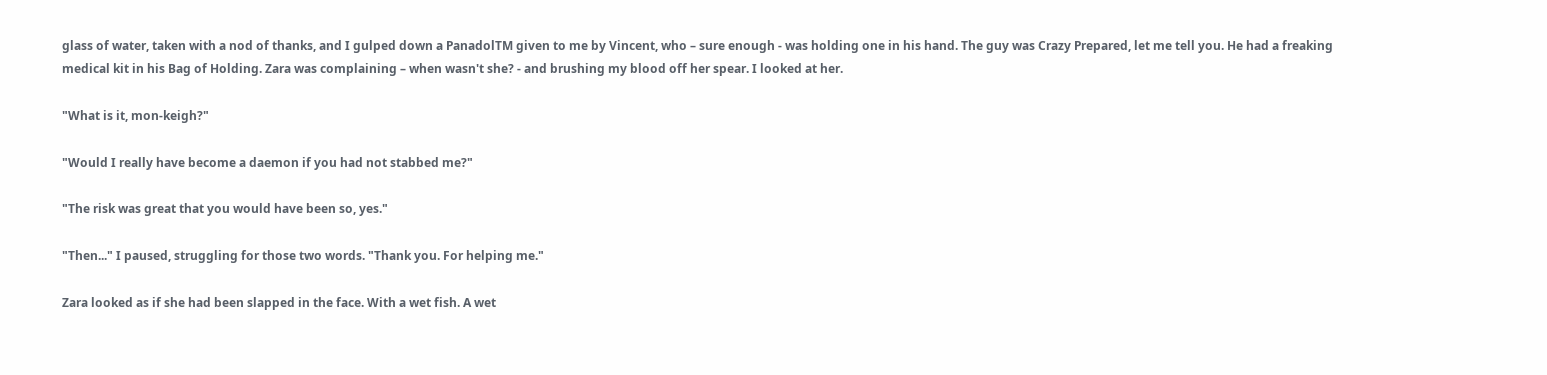glass of water, taken with a nod of thanks, and I gulped down a PanadolTM given to me by Vincent, who – sure enough - was holding one in his hand. The guy was Crazy Prepared, let me tell you. He had a freaking medical kit in his Bag of Holding. Zara was complaining – when wasn't she? - and brushing my blood off her spear. I looked at her.

"What is it, mon-keigh?"

"Would I really have become a daemon if you had not stabbed me?"

"The risk was great that you would have been so, yes."

"Then..." I paused, struggling for those two words. "Thank you. For helping me."

Zara looked as if she had been slapped in the face. With a wet fish. A wet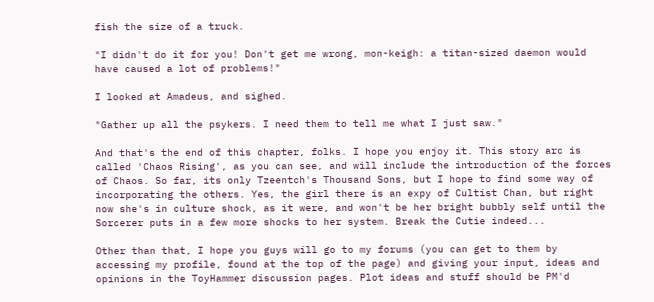fish the size of a truck.

"I didn't do it for you! Don't get me wrong, mon-keigh: a titan-sized daemon would have caused a lot of problems!"

I looked at Amadeus, and sighed.

"Gather up all the psykers. I need them to tell me what I just saw."

And that's the end of this chapter, folks. I hope you enjoy it. This story arc is called 'Chaos Rising', as you can see, and will include the introduction of the forces of Chaos. So far, its only Tzeentch's Thousand Sons, but I hope to find some way of incorporating the others. Yes, the girl there is an expy of Cultist Chan, but right now she's in culture shock, as it were, and won't be her bright bubbly self until the Sorcerer puts in a few more shocks to her system. Break the Cutie indeed...

Other than that, I hope you guys will go to my forums (you can get to them by accessing my profile, found at the top of the page) and giving your input, ideas and opinions in the ToyHammer discussion pages. Plot ideas and stuff should be PM'd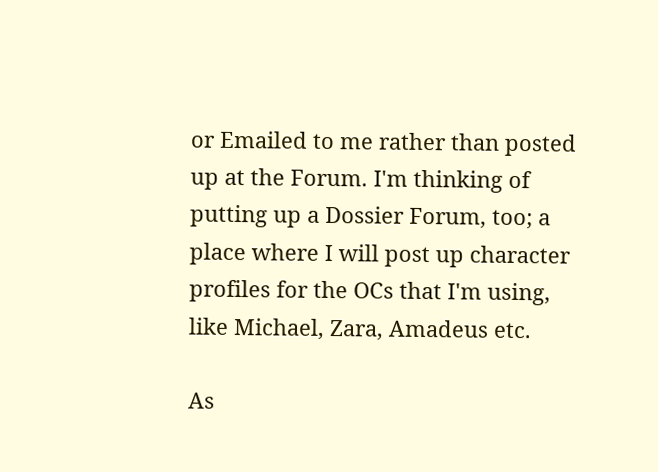or Emailed to me rather than posted up at the Forum. I'm thinking of putting up a Dossier Forum, too; a place where I will post up character profiles for the OCs that I'm using, like Michael, Zara, Amadeus etc.

As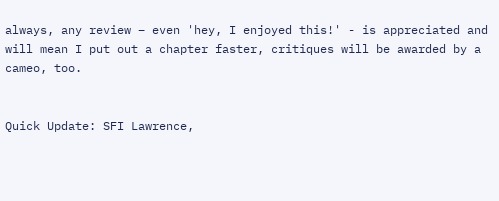always, any review – even 'hey, I enjoyed this!' - is appreciated and will mean I put out a chapter faster, critiques will be awarded by a cameo, too.


Quick Update: SFI Lawrence,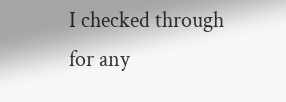I checked through for any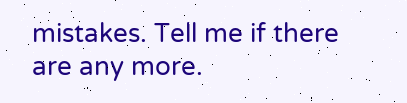mistakes. Tell me if there are any more.